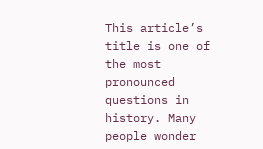This article’s title is one of the most pronounced questions in history. Many people wonder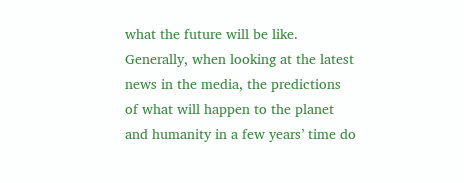what the future will be like. Generally, when looking at the latest news in the media, the predictions of what will happen to the planet and humanity in a few years’ time do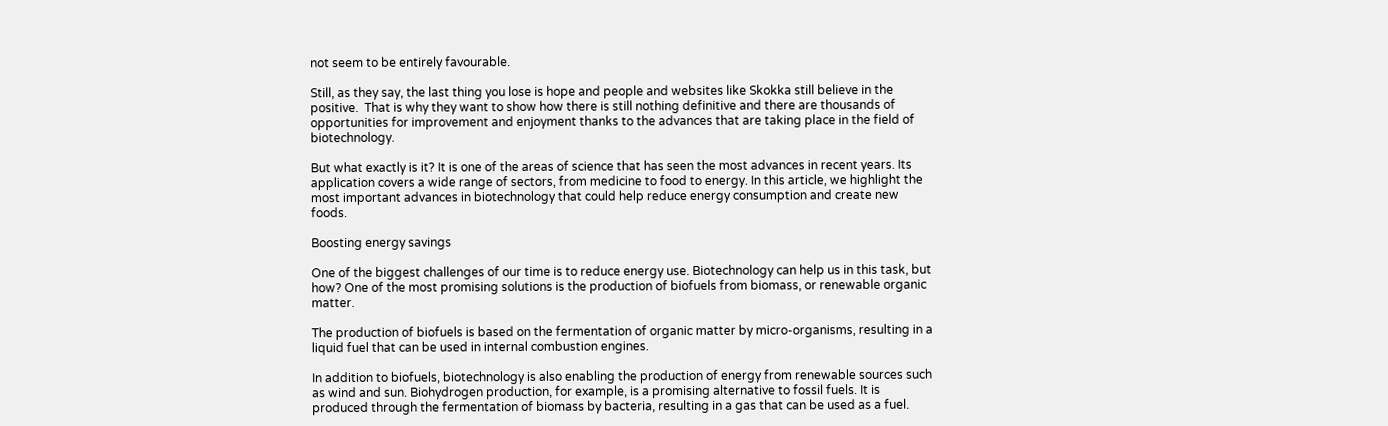not seem to be entirely favourable.

Still, as they say, the last thing you lose is hope and people and websites like Skokka still believe in the positive.  That is why they want to show how there is still nothing definitive and there are thousands of opportunities for improvement and enjoyment thanks to the advances that are taking place in the field of biotechnology.

But what exactly is it? It is one of the areas of science that has seen the most advances in recent years. Its application covers a wide range of sectors, from medicine to food to energy. In this article, we highlight the most important advances in biotechnology that could help reduce energy consumption and create new foods.

Boosting energy savings

One of the biggest challenges of our time is to reduce energy use. Biotechnology can help us in this task, but how? One of the most promising solutions is the production of biofuels from biomass, or renewable organic matter.

The production of biofuels is based on the fermentation of organic matter by micro-organisms, resulting in a liquid fuel that can be used in internal combustion engines.

In addition to biofuels, biotechnology is also enabling the production of energy from renewable sources such as wind and sun. Biohydrogen production, for example, is a promising alternative to fossil fuels. It is produced through the fermentation of biomass by bacteria, resulting in a gas that can be used as a fuel.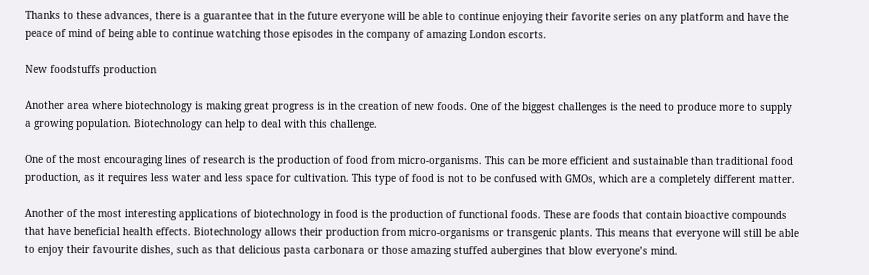Thanks to these advances, there is a guarantee that in the future everyone will be able to continue enjoying their favorite series on any platform and have the peace of mind of being able to continue watching those episodes in the company of amazing London escorts.

New foodstuffs production

Another area where biotechnology is making great progress is in the creation of new foods. One of the biggest challenges is the need to produce more to supply a growing population. Biotechnology can help to deal with this challenge.

One of the most encouraging lines of research is the production of food from micro-organisms. This can be more efficient and sustainable than traditional food production, as it requires less water and less space for cultivation. This type of food is not to be confused with GMOs, which are a completely different matter.

Another of the most interesting applications of biotechnology in food is the production of functional foods. These are foods that contain bioactive compounds that have beneficial health effects. Biotechnology allows their production from micro-organisms or transgenic plants. This means that everyone will still be able to enjoy their favourite dishes, such as that delicious pasta carbonara or those amazing stuffed aubergines that blow everyone’s mind.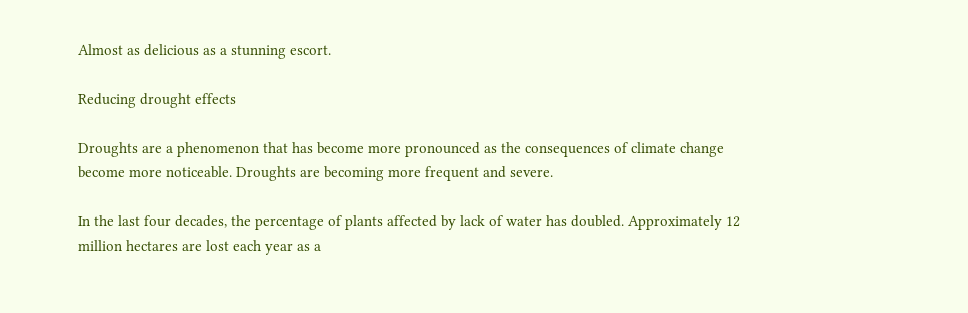Almost as delicious as a stunning escort.

Reducing drought effects

Droughts are a phenomenon that has become more pronounced as the consequences of climate change become more noticeable. Droughts are becoming more frequent and severe.

In the last four decades, the percentage of plants affected by lack of water has doubled. Approximately 12 million hectares are lost each year as a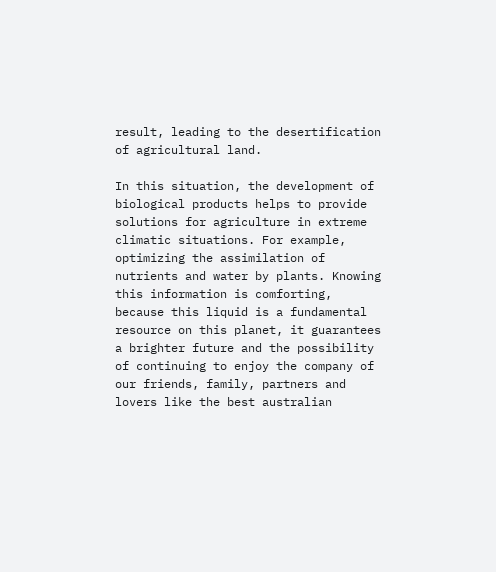result, leading to the desertification of agricultural land.

In this situation, the development of biological products helps to provide solutions for agriculture in extreme climatic situations. For example, optimizing the assimilation of nutrients and water by plants. Knowing this information is comforting, because this liquid is a fundamental resource on this planet, it guarantees a brighter future and the possibility of continuing to enjoy the company of our friends, family, partners and lovers like the best australian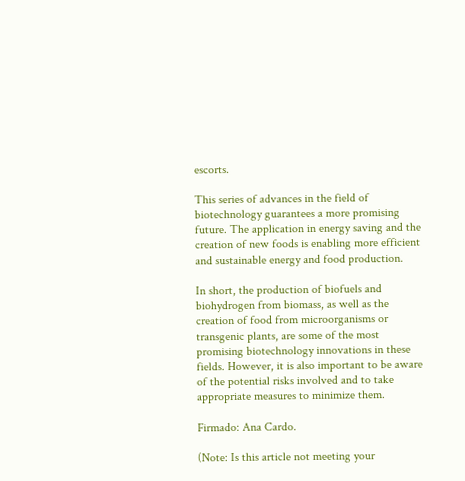escorts.

This series of advances in the field of biotechnology guarantees a more promising future. The application in energy saving and the creation of new foods is enabling more efficient and sustainable energy and food production.

In short, the production of biofuels and biohydrogen from biomass, as well as the creation of food from microorganisms or transgenic plants, are some of the most promising biotechnology innovations in these fields. However, it is also important to be aware of the potential risks involved and to take appropriate measures to minimize them.

Firmado: Ana Cardo.

(Note: Is this article not meeting your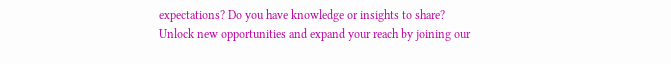expectations? Do you have knowledge or insights to share? Unlock new opportunities and expand your reach by joining our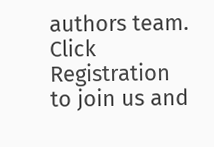authors team. Click Registration to join us and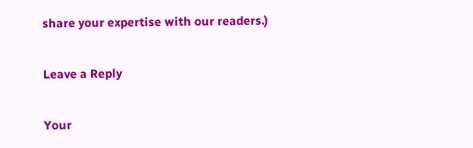share your expertise with our readers.)

Leave a Reply

Your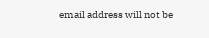email address will not be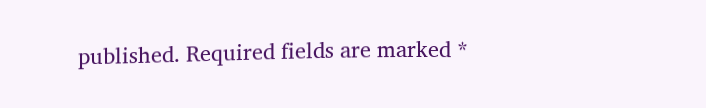published. Required fields are marked *